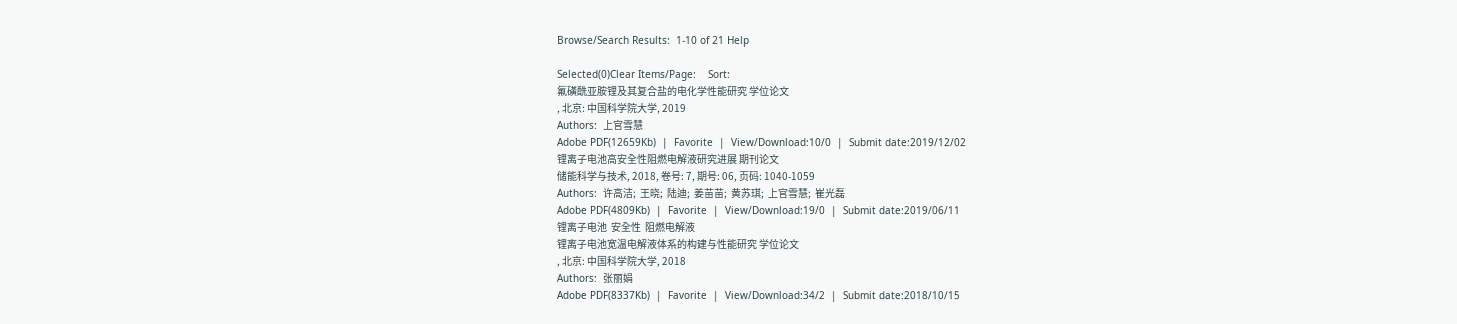Browse/Search Results:  1-10 of 21 Help

Selected(0)Clear Items/Page:    Sort:
氟磺酰亚胺锂及其复合盐的电化学性能研究 学位论文
, 北京: 中国科学院大学, 2019
Authors:  上官雪慧
Adobe PDF(12659Kb)  |  Favorite  |  View/Download:10/0  |  Submit date:2019/12/02
锂离子电池高安全性阻燃电解液研究进展 期刊论文
储能科学与技术, 2018, 卷号: 7, 期号: 06, 页码: 1040-1059
Authors:  许高洁;  王晓;  陆迪;  姜苗苗;  黄苏琪;  上官雪慧;  崔光磊
Adobe PDF(4809Kb)  |  Favorite  |  View/Download:19/0  |  Submit date:2019/06/11
锂离子电池  安全性  阻燃电解液
锂离子电池宽温电解液体系的构建与性能研究 学位论文
, 北京: 中国科学院大学, 2018
Authors:  张丽娟
Adobe PDF(8337Kb)  |  Favorite  |  View/Download:34/2  |  Submit date:2018/10/15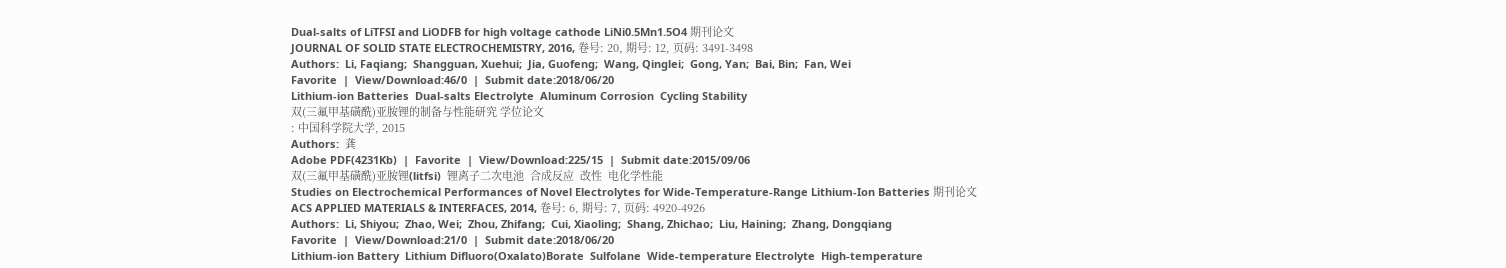Dual-salts of LiTFSI and LiODFB for high voltage cathode LiNi0.5Mn1.5O4 期刊论文
JOURNAL OF SOLID STATE ELECTROCHEMISTRY, 2016, 卷号: 20, 期号: 12, 页码: 3491-3498
Authors:  Li, Faqiang;  Shangguan, Xuehui;  Jia, Guofeng;  Wang, Qinglei;  Gong, Yan;  Bai, Bin;  Fan, Wei
Favorite  |  View/Download:46/0  |  Submit date:2018/06/20
Lithium-ion Batteries  Dual-salts Electrolyte  Aluminum Corrosion  Cycling Stability
双(三氟甲基磺酰)亚胺锂的制备与性能研究 学位论文
: 中国科学院大学, 2015
Authors:  龚
Adobe PDF(4231Kb)  |  Favorite  |  View/Download:225/15  |  Submit date:2015/09/06
双(三氟甲基磺酰)亚胺锂(litfsi)  锂离子二次电池  合成反应  改性  电化学性能
Studies on Electrochemical Performances of Novel Electrolytes for Wide-Temperature-Range Lithium-Ion Batteries 期刊论文
ACS APPLIED MATERIALS & INTERFACES, 2014, 卷号: 6, 期号: 7, 页码: 4920-4926
Authors:  Li, Shiyou;  Zhao, Wei;  Zhou, Zhifang;  Cui, Xiaoling;  Shang, Zhichao;  Liu, Haining;  Zhang, Dongqiang
Favorite  |  View/Download:21/0  |  Submit date:2018/06/20
Lithium-ion Battery  Lithium Difluoro(Oxalato)Borate  Sulfolane  Wide-temperature Electrolyte  High-temperature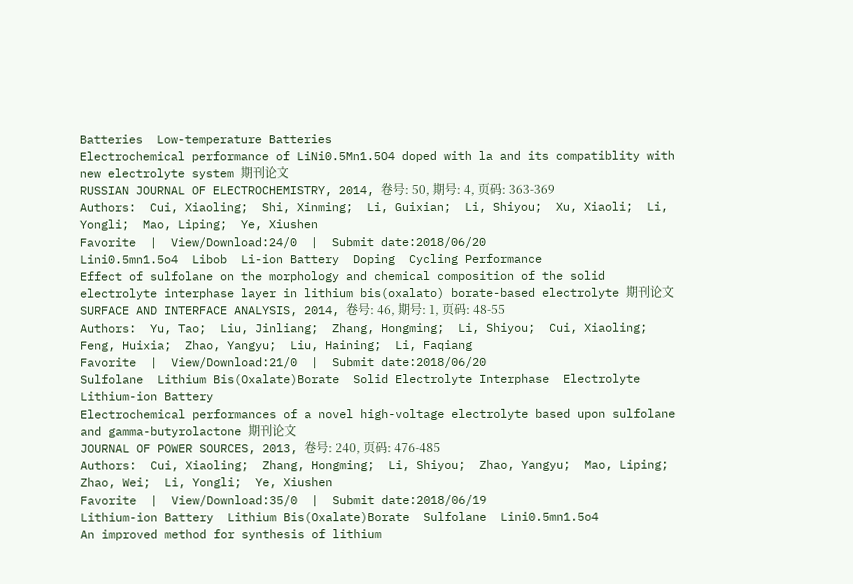Batteries  Low-temperature Batteries
Electrochemical performance of LiNi0.5Mn1.5O4 doped with la and its compatiblity with new electrolyte system 期刊论文
RUSSIAN JOURNAL OF ELECTROCHEMISTRY, 2014, 卷号: 50, 期号: 4, 页码: 363-369
Authors:  Cui, Xiaoling;  Shi, Xinming;  Li, Guixian;  Li, Shiyou;  Xu, Xiaoli;  Li, Yongli;  Mao, Liping;  Ye, Xiushen
Favorite  |  View/Download:24/0  |  Submit date:2018/06/20
Lini0.5mn1.5o4  Libob  Li-ion Battery  Doping  Cycling Performance
Effect of sulfolane on the morphology and chemical composition of the solid electrolyte interphase layer in lithium bis(oxalato) borate-based electrolyte 期刊论文
SURFACE AND INTERFACE ANALYSIS, 2014, 卷号: 46, 期号: 1, 页码: 48-55
Authors:  Yu, Tao;  Liu, Jinliang;  Zhang, Hongming;  Li, Shiyou;  Cui, Xiaoling;  Feng, Huixia;  Zhao, Yangyu;  Liu, Haining;  Li, Faqiang
Favorite  |  View/Download:21/0  |  Submit date:2018/06/20
Sulfolane  Lithium Bis(Oxalate)Borate  Solid Electrolyte Interphase  Electrolyte  Lithium-ion Battery
Electrochemical performances of a novel high-voltage electrolyte based upon sulfolane and gamma-butyrolactone 期刊论文
JOURNAL OF POWER SOURCES, 2013, 卷号: 240, 页码: 476-485
Authors:  Cui, Xiaoling;  Zhang, Hongming;  Li, Shiyou;  Zhao, Yangyu;  Mao, Liping;  Zhao, Wei;  Li, Yongli;  Ye, Xiushen
Favorite  |  View/Download:35/0  |  Submit date:2018/06/19
Lithium-ion Battery  Lithium Bis(Oxalate)Borate  Sulfolane  Lini0.5mn1.5o4
An improved method for synthesis of lithium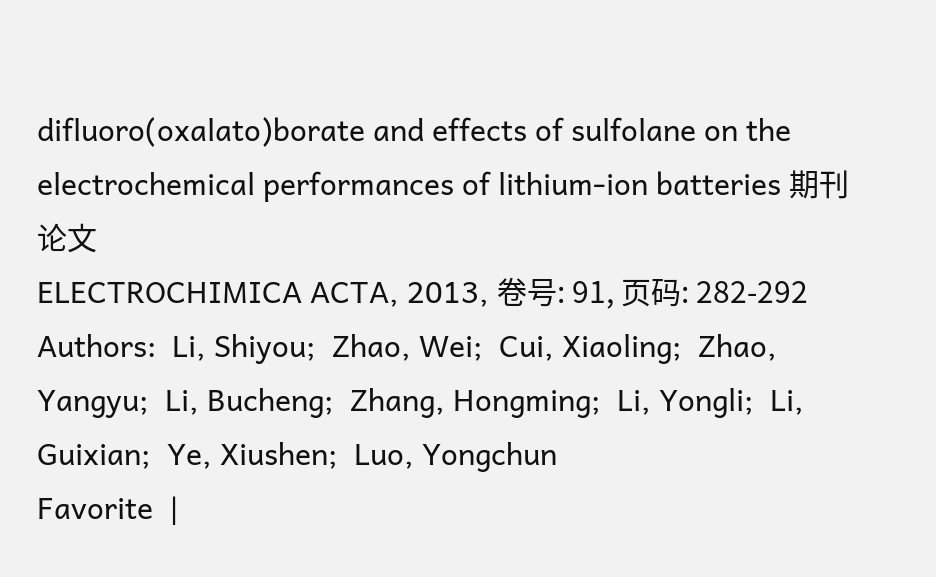difluoro(oxalato)borate and effects of sulfolane on the electrochemical performances of lithium-ion batteries 期刊论文
ELECTROCHIMICA ACTA, 2013, 卷号: 91, 页码: 282-292
Authors:  Li, Shiyou;  Zhao, Wei;  Cui, Xiaoling;  Zhao, Yangyu;  Li, Bucheng;  Zhang, Hongming;  Li, Yongli;  Li, Guixian;  Ye, Xiushen;  Luo, Yongchun
Favorite  |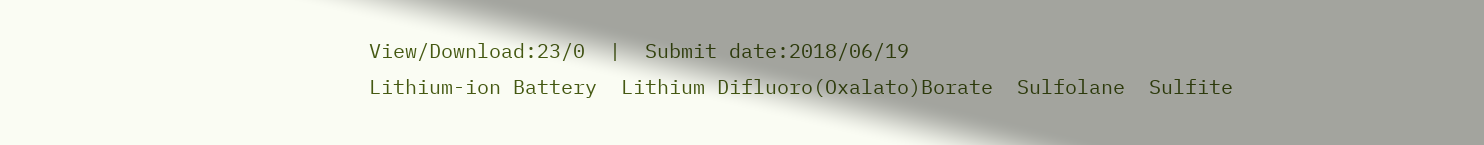View/Download:23/0  |  Submit date:2018/06/19
Lithium-ion Battery  Lithium Difluoro(Oxalato)Borate  Sulfolane  Sulfite